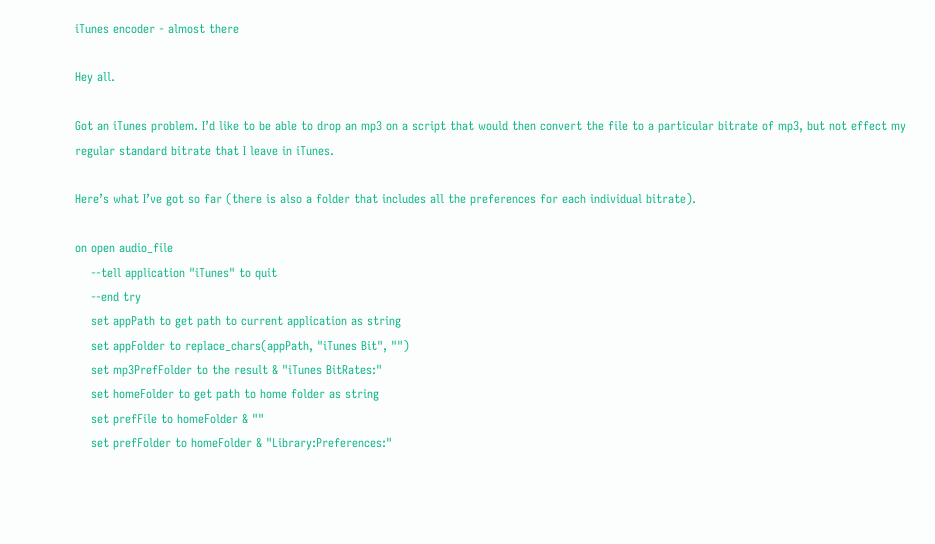iTunes encoder - almost there

Hey all.

Got an iTunes problem. I’d like to be able to drop an mp3 on a script that would then convert the file to a particular bitrate of mp3, but not effect my regular standard bitrate that I leave in iTunes.

Here’s what I’ve got so far (there is also a folder that includes all the preferences for each individual bitrate).

on open audio_file
    --tell application "iTunes" to quit
    --end try
    set appPath to get path to current application as string
    set appFolder to replace_chars(appPath, "iTunes Bit", "")
    set mp3PrefFolder to the result & "iTunes BitRates:"
    set homeFolder to get path to home folder as string
    set prefFile to homeFolder & ""
    set prefFolder to homeFolder & "Library:Preferences:"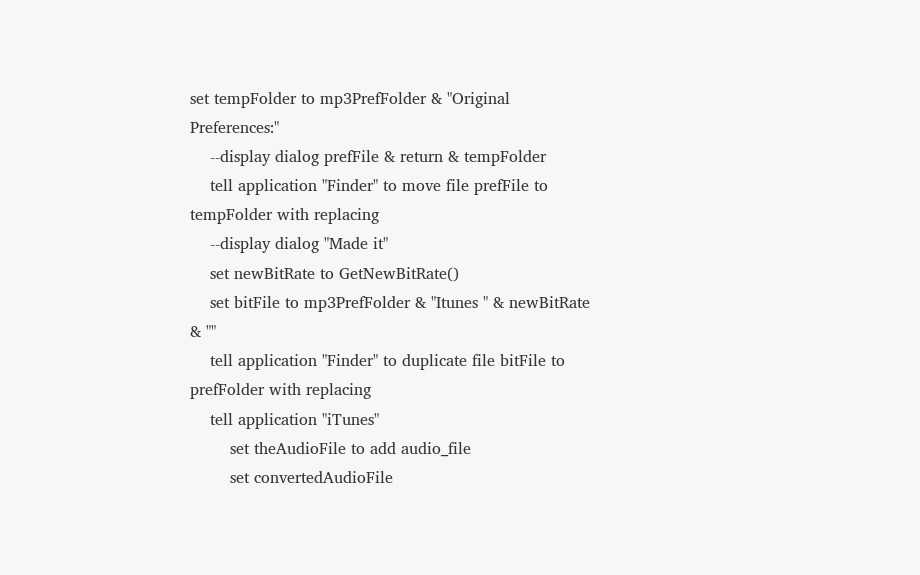set tempFolder to mp3PrefFolder & "Original Preferences:"
    --display dialog prefFile & return & tempFolder
    tell application "Finder" to move file prefFile to tempFolder with replacing
    --display dialog "Made it"
    set newBitRate to GetNewBitRate()
    set bitFile to mp3PrefFolder & "Itunes " & newBitRate & ""
    tell application "Finder" to duplicate file bitFile to prefFolder with replacing
    tell application "iTunes"
        set theAudioFile to add audio_file
        set convertedAudioFile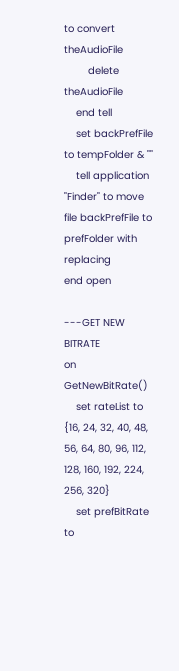to convert theAudioFile
        delete theAudioFile
    end tell
    set backPrefFile to tempFolder & ""
    tell application "Finder" to move file backPrefFile to prefFolder with replacing
end open

---GET NEW BITRATE
on GetNewBitRate()
    set rateList to {16, 24, 32, 40, 48, 56, 64, 80, 96, 112, 128, 160, 192, 224, 256, 320}
    set prefBitRate to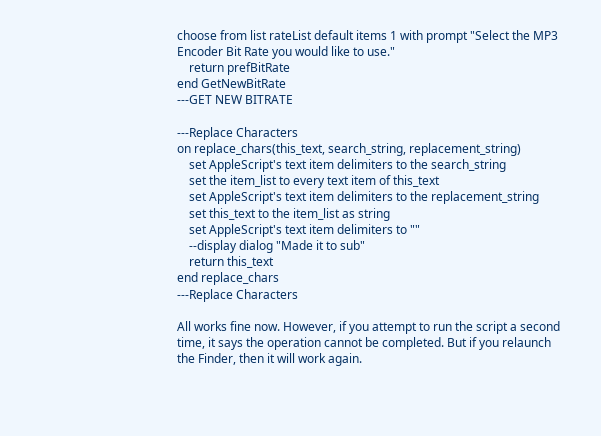choose from list rateList default items 1 with prompt "Select the MP3 Encoder Bit Rate you would like to use."
    return prefBitRate
end GetNewBitRate
---GET NEW BITRATE

---Replace Characters
on replace_chars(this_text, search_string, replacement_string)
    set AppleScript's text item delimiters to the search_string
    set the item_list to every text item of this_text
    set AppleScript's text item delimiters to the replacement_string
    set this_text to the item_list as string
    set AppleScript's text item delimiters to ""
    --display dialog "Made it to sub"
    return this_text
end replace_chars
---Replace Characters

All works fine now. However, if you attempt to run the script a second time, it says the operation cannot be completed. But if you relaunch the Finder, then it will work again.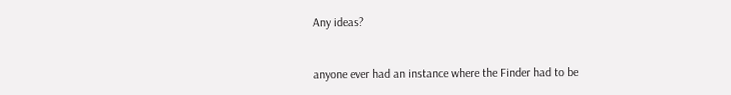Any ideas?


anyone ever had an instance where the Finder had to be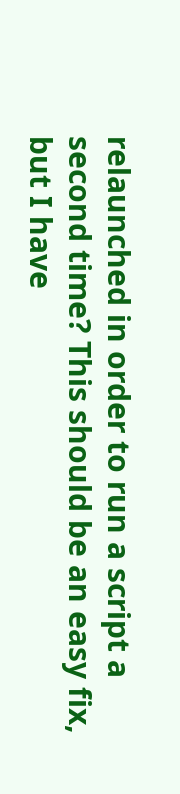relaunched in order to run a script a second time? This should be an easy fix, but I have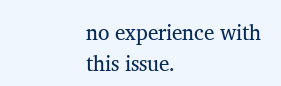no experience with this issue.